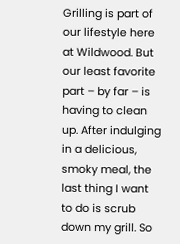Grilling is part of our lifestyle here at Wildwood. But our least favorite part – by far – is having to clean up. After indulging in a delicious, smoky meal, the last thing I want to do is scrub down my grill. So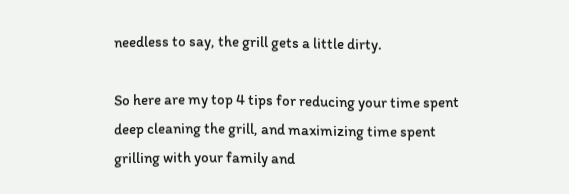needless to say, the grill gets a little dirty.

So here are my top 4 tips for reducing your time spent deep cleaning the grill, and maximizing time spent grilling with your family and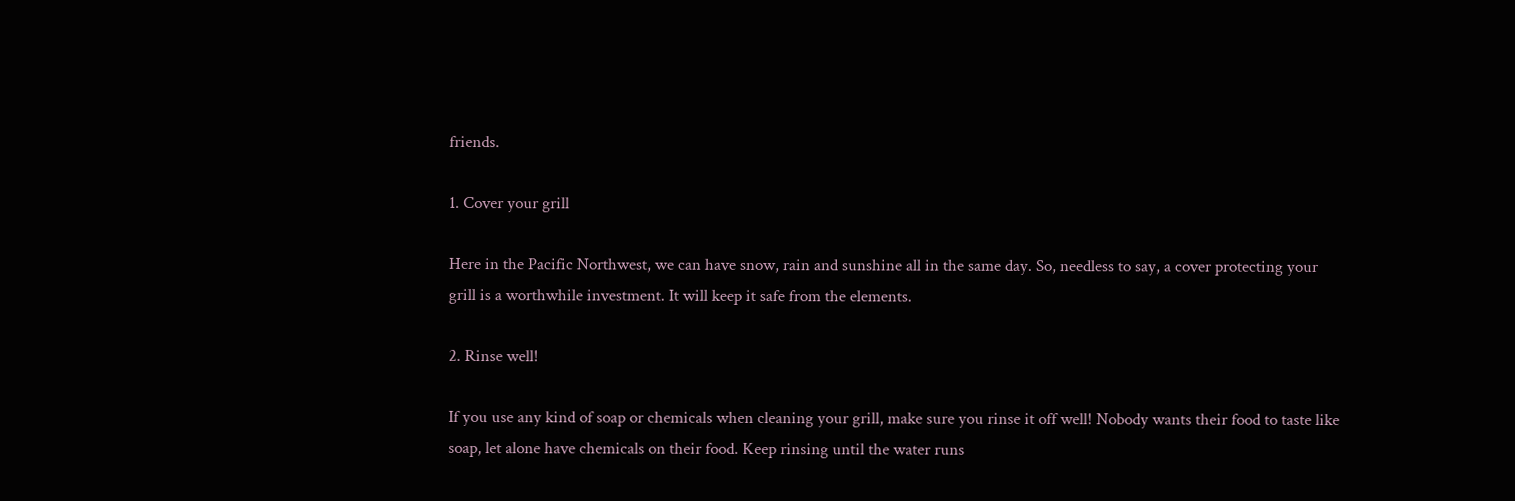friends.

1. Cover your grill

Here in the Pacific Northwest, we can have snow, rain and sunshine all in the same day. So, needless to say, a cover protecting your grill is a worthwhile investment. It will keep it safe from the elements.

2. Rinse well!

If you use any kind of soap or chemicals when cleaning your grill, make sure you rinse it off well! Nobody wants their food to taste like soap, let alone have chemicals on their food. Keep rinsing until the water runs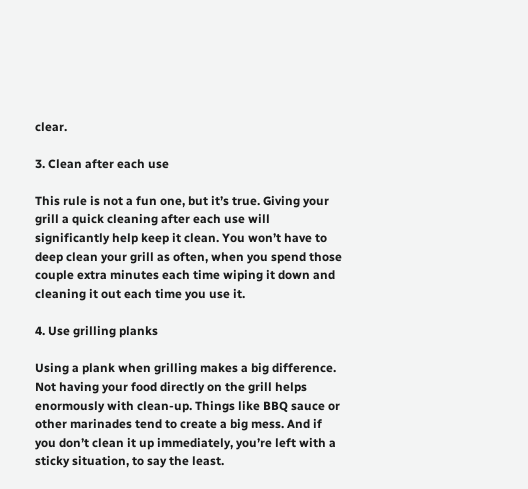clear.

3. Clean after each use

This rule is not a fun one, but it’s true. Giving your grill a quick cleaning after each use will significantly help keep it clean. You won’t have to deep clean your grill as often, when you spend those couple extra minutes each time wiping it down and cleaning it out each time you use it.

4. Use grilling planks

Using a plank when grilling makes a big difference. Not having your food directly on the grill helps enormously with clean-up. Things like BBQ sauce or other marinades tend to create a big mess. And if you don’t clean it up immediately, you’re left with a sticky situation, to say the least.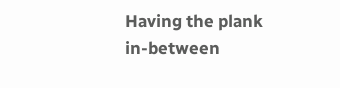Having the plank in-between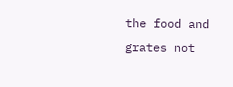the food and grates not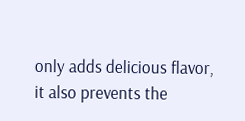only adds delicious flavor, it also prevents the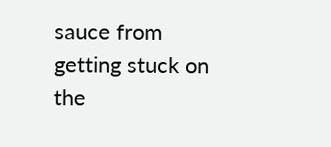sauce from getting stuck on the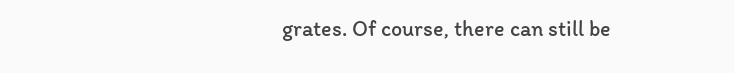grates. Of course, there can still be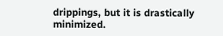drippings, but it is drastically minimized.